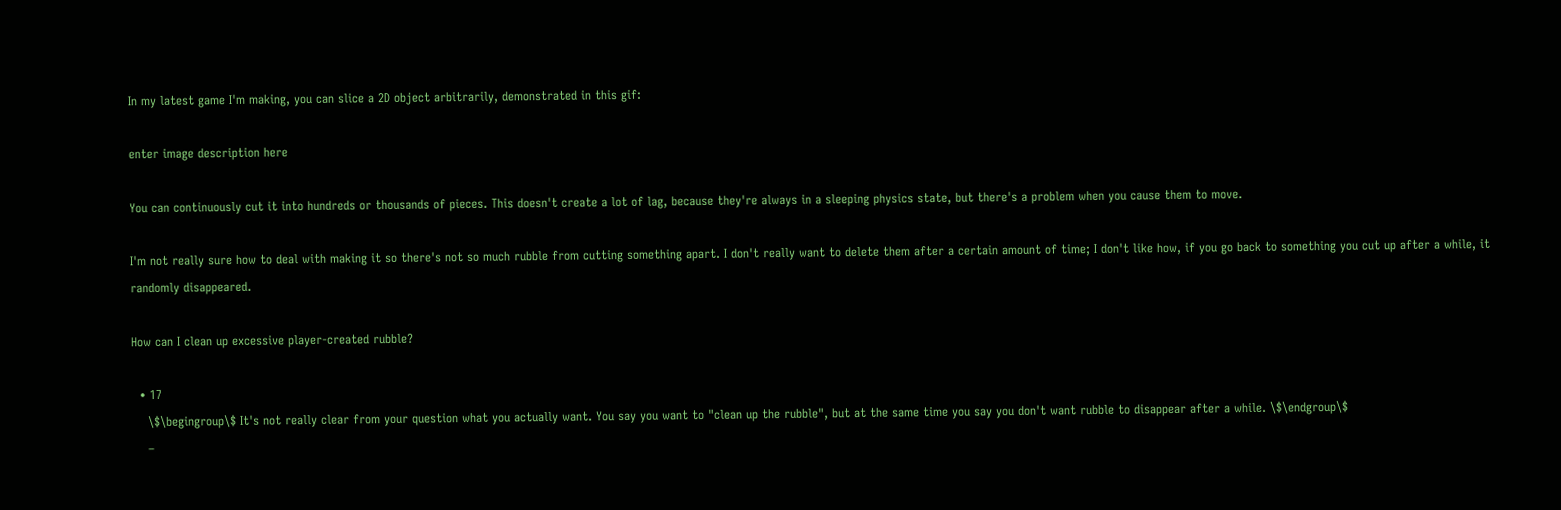In my latest game I'm making, you can slice a 2D object arbitrarily, demonstrated in this gif:

enter image description here

You can continuously cut it into hundreds or thousands of pieces. This doesn't create a lot of lag, because they're always in a sleeping physics state, but there's a problem when you cause them to move.

I'm not really sure how to deal with making it so there's not so much rubble from cutting something apart. I don't really want to delete them after a certain amount of time; I don't like how, if you go back to something you cut up after a while, it randomly disappeared.

How can I clean up excessive player-created rubble?

  • 17
    \$\begingroup\$ It's not really clear from your question what you actually want. You say you want to "clean up the rubble", but at the same time you say you don't want rubble to disappear after a while. \$\endgroup\$
    –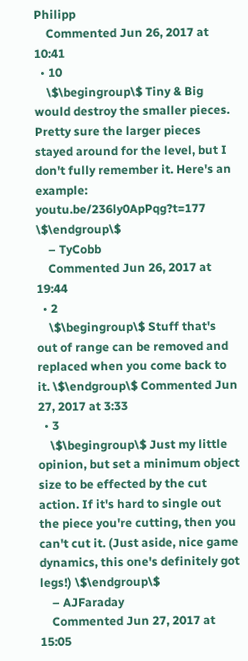Philipp
    Commented Jun 26, 2017 at 10:41
  • 10
    \$\begingroup\$ Tiny & Big would destroy the smaller pieces. Pretty sure the larger pieces stayed around for the level, but I don't fully remember it. Here's an example: youtu.be/236ly0ApPqg?t=177 \$\endgroup\$
    – TyCobb
    Commented Jun 26, 2017 at 19:44
  • 2
    \$\begingroup\$ Stuff that's out of range can be removed and replaced when you come back to it. \$\endgroup\$ Commented Jun 27, 2017 at 3:33
  • 3
    \$\begingroup\$ Just my little opinion, but set a minimum object size to be effected by the cut action. If it's hard to single out the piece you're cutting, then you can't cut it. (Just aside, nice game dynamics, this one's definitely got legs!) \$\endgroup\$
    – AJFaraday
    Commented Jun 27, 2017 at 15:05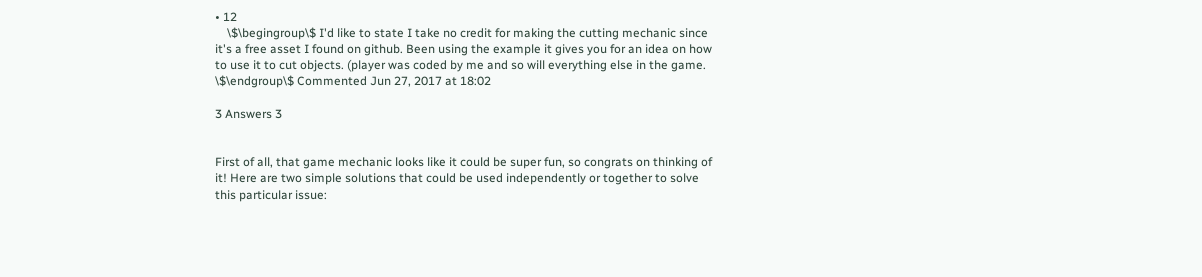• 12
    \$\begingroup\$ I'd like to state I take no credit for making the cutting mechanic since it's a free asset I found on github. Been using the example it gives you for an idea on how to use it to cut objects. (player was coded by me and so will everything else in the game. \$\endgroup\$ Commented Jun 27, 2017 at 18:02

3 Answers 3


First of all, that game mechanic looks like it could be super fun, so congrats on thinking of it! Here are two simple solutions that could be used independently or together to solve this particular issue: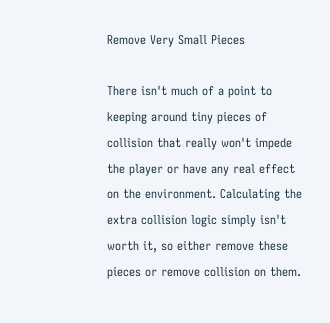Remove Very Small Pieces

There isn't much of a point to keeping around tiny pieces of collision that really won't impede the player or have any real effect on the environment. Calculating the extra collision logic simply isn't worth it, so either remove these pieces or remove collision on them.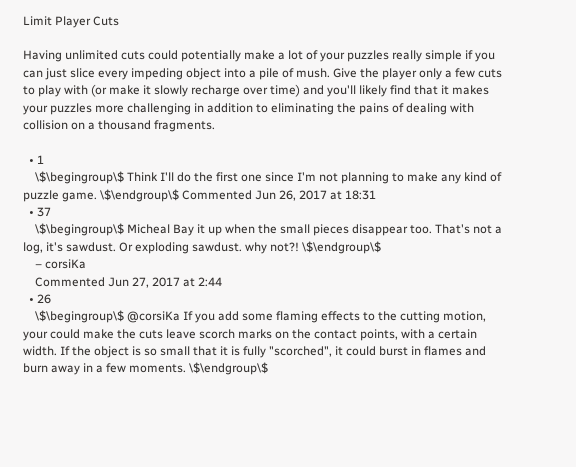Limit Player Cuts

Having unlimited cuts could potentially make a lot of your puzzles really simple if you can just slice every impeding object into a pile of mush. Give the player only a few cuts to play with (or make it slowly recharge over time) and you'll likely find that it makes your puzzles more challenging in addition to eliminating the pains of dealing with collision on a thousand fragments.

  • 1
    \$\begingroup\$ Think I'll do the first one since I'm not planning to make any kind of puzzle game. \$\endgroup\$ Commented Jun 26, 2017 at 18:31
  • 37
    \$\begingroup\$ Micheal Bay it up when the small pieces disappear too. That's not a log, it's sawdust. Or exploding sawdust. why not?! \$\endgroup\$
    – corsiKa
    Commented Jun 27, 2017 at 2:44
  • 26
    \$\begingroup\$ @corsiKa If you add some flaming effects to the cutting motion, your could make the cuts leave scorch marks on the contact points, with a certain width. If the object is so small that it is fully "scorched", it could burst in flames and burn away in a few moments. \$\endgroup\$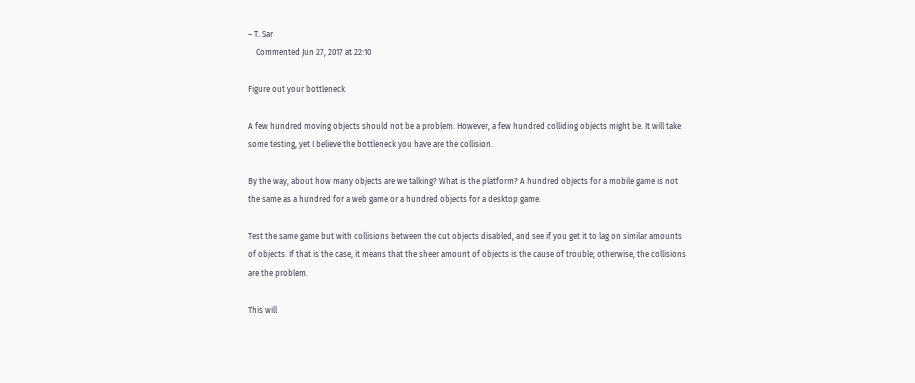– T. Sar
    Commented Jun 27, 2017 at 22:10

Figure out your bottleneck

A few hundred moving objects should not be a problem. However, a few hundred colliding objects might be. It will take some testing, yet I believe the bottleneck you have are the collision.

By the way, about how many objects are we talking? What is the platform? A hundred objects for a mobile game is not the same as a hundred for a web game or a hundred objects for a desktop game.

Test the same game but with collisions between the cut objects disabled, and see if you get it to lag on similar amounts of objects. If that is the case, it means that the sheer amount of objects is the cause of trouble; otherwise, the collisions are the problem.

This will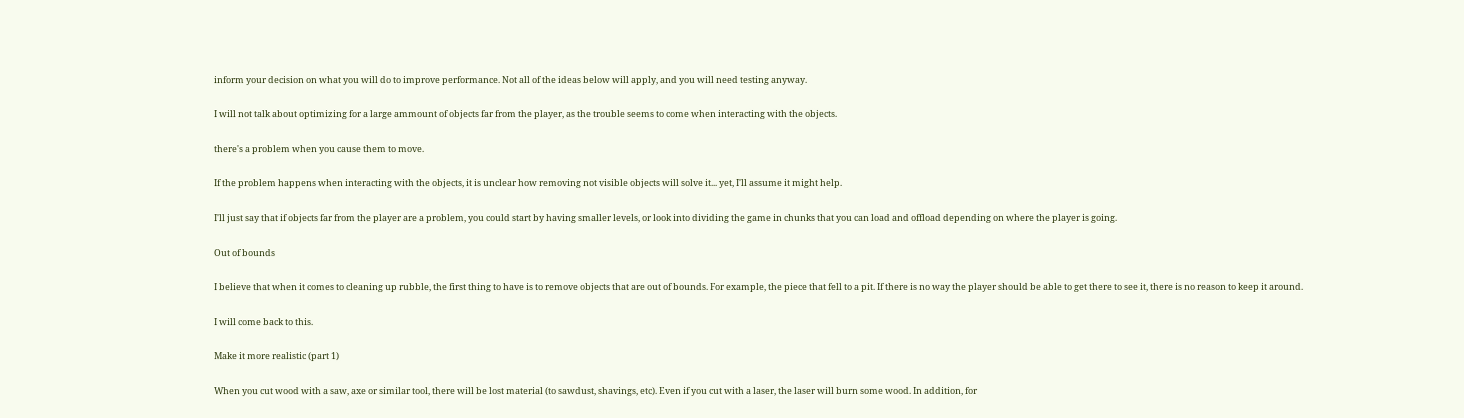inform your decision on what you will do to improve performance. Not all of the ideas below will apply, and you will need testing anyway.

I will not talk about optimizing for a large ammount of objects far from the player, as the trouble seems to come when interacting with the objects.

there's a problem when you cause them to move.

If the problem happens when interacting with the objects, it is unclear how removing not visible objects will solve it... yet, I'll assume it might help.

I'll just say that if objects far from the player are a problem, you could start by having smaller levels, or look into dividing the game in chunks that you can load and offload depending on where the player is going.

Out of bounds

I believe that when it comes to cleaning up rubble, the first thing to have is to remove objects that are out of bounds. For example, the piece that fell to a pit. If there is no way the player should be able to get there to see it, there is no reason to keep it around.

I will come back to this.

Make it more realistic (part 1)

When you cut wood with a saw, axe or similar tool, there will be lost material (to sawdust, shavings, etc). Even if you cut with a laser, the laser will burn some wood. In addition, for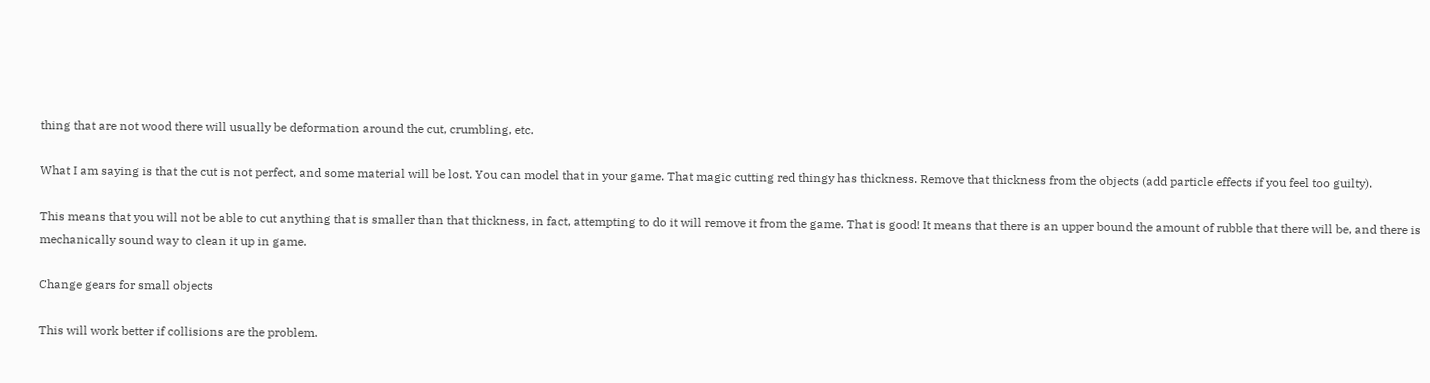thing that are not wood there will usually be deformation around the cut, crumbling, etc.

What I am saying is that the cut is not perfect, and some material will be lost. You can model that in your game. That magic cutting red thingy has thickness. Remove that thickness from the objects (add particle effects if you feel too guilty).

This means that you will not be able to cut anything that is smaller than that thickness, in fact, attempting to do it will remove it from the game. That is good! It means that there is an upper bound the amount of rubble that there will be, and there is mechanically sound way to clean it up in game.

Change gears for small objects

This will work better if collisions are the problem.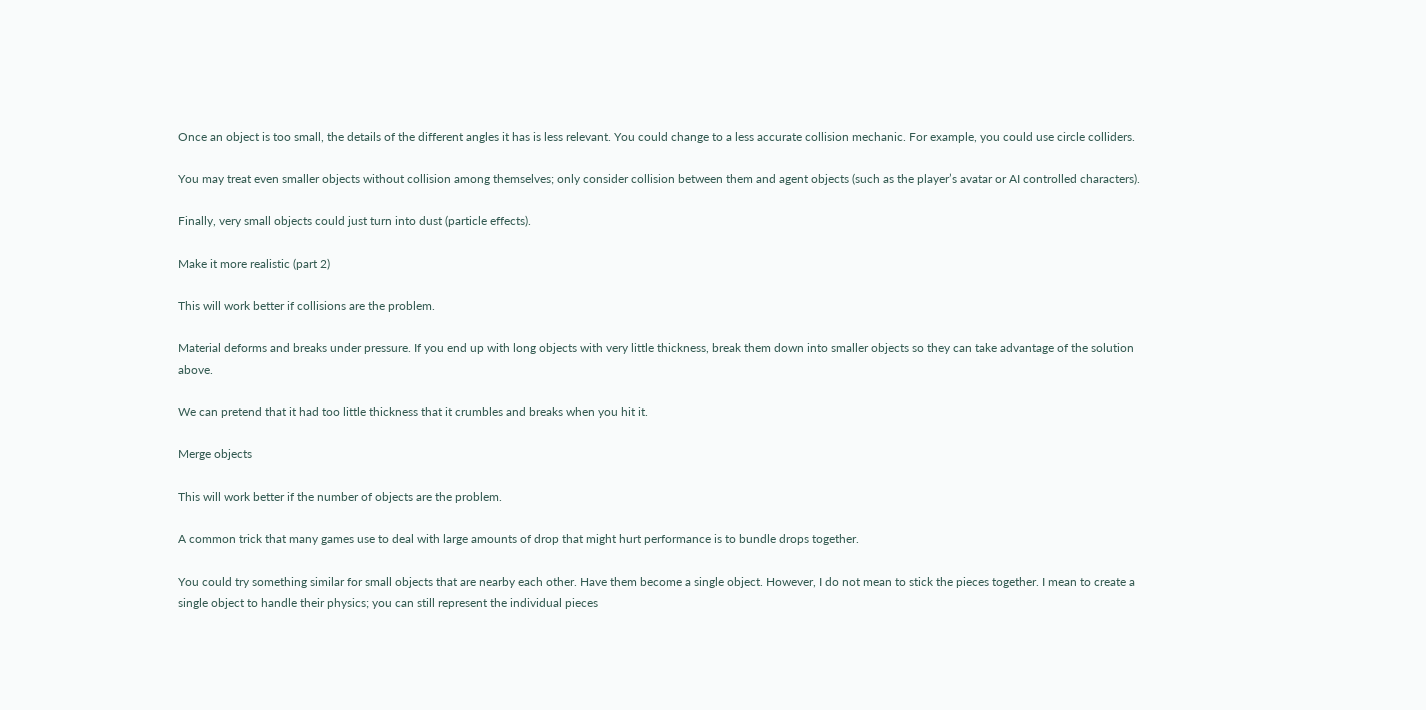Once an object is too small, the details of the different angles it has is less relevant. You could change to a less accurate collision mechanic. For example, you could use circle colliders.

You may treat even smaller objects without collision among themselves; only consider collision between them and agent objects (such as the player’s avatar or AI controlled characters).

Finally, very small objects could just turn into dust (particle effects).

Make it more realistic (part 2)

This will work better if collisions are the problem.

Material deforms and breaks under pressure. If you end up with long objects with very little thickness, break them down into smaller objects so they can take advantage of the solution above.

We can pretend that it had too little thickness that it crumbles and breaks when you hit it.

Merge objects

This will work better if the number of objects are the problem.

A common trick that many games use to deal with large amounts of drop that might hurt performance is to bundle drops together.

You could try something similar for small objects that are nearby each other. Have them become a single object. However, I do not mean to stick the pieces together. I mean to create a single object to handle their physics; you can still represent the individual pieces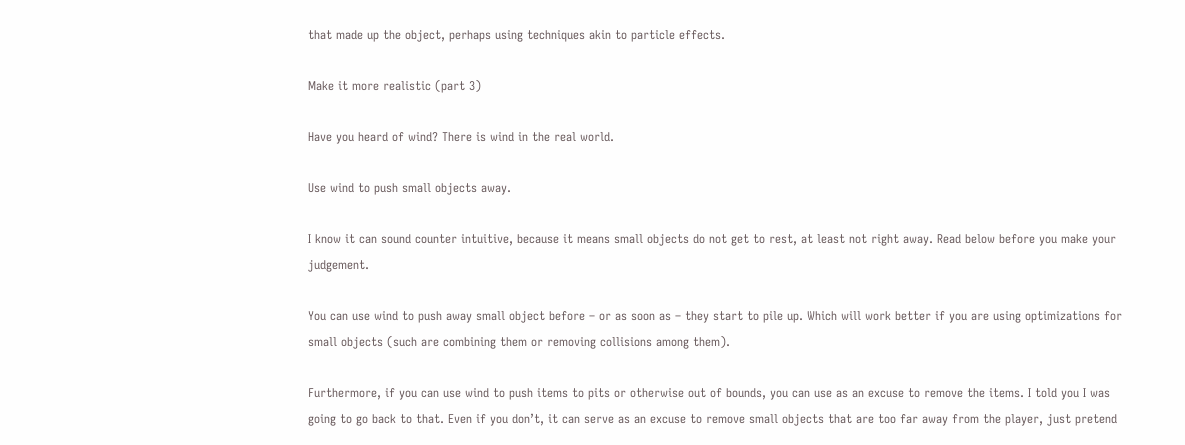that made up the object, perhaps using techniques akin to particle effects.

Make it more realistic (part 3)

Have you heard of wind? There is wind in the real world.

Use wind to push small objects away.

I know it can sound counter intuitive, because it means small objects do not get to rest, at least not right away. Read below before you make your judgement.

You can use wind to push away small object before – or as soon as – they start to pile up. Which will work better if you are using optimizations for small objects (such are combining them or removing collisions among them).

Furthermore, if you can use wind to push items to pits or otherwise out of bounds, you can use as an excuse to remove the items. I told you I was going to go back to that. Even if you don’t, it can serve as an excuse to remove small objects that are too far away from the player, just pretend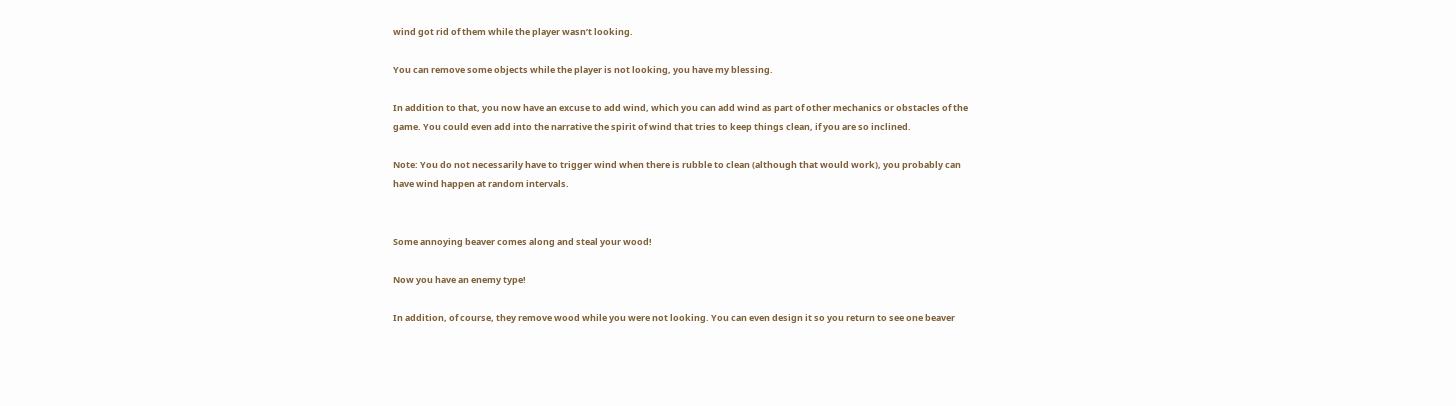wind got rid of them while the player wasn’t looking.

You can remove some objects while the player is not looking, you have my blessing.

In addition to that, you now have an excuse to add wind, which you can add wind as part of other mechanics or obstacles of the game. You could even add into the narrative the spirit of wind that tries to keep things clean, if you are so inclined.

Note: You do not necessarily have to trigger wind when there is rubble to clean (although that would work), you probably can have wind happen at random intervals.


Some annoying beaver comes along and steal your wood!

Now you have an enemy type!

In addition, of course, they remove wood while you were not looking. You can even design it so you return to see one beaver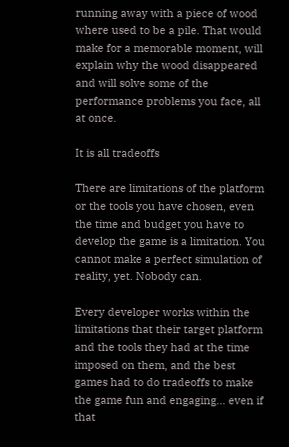running away with a piece of wood where used to be a pile. That would make for a memorable moment, will explain why the wood disappeared and will solve some of the performance problems you face, all at once.

It is all tradeoffs

There are limitations of the platform or the tools you have chosen, even the time and budget you have to develop the game is a limitation. You cannot make a perfect simulation of reality, yet. Nobody can.

Every developer works within the limitations that their target platform and the tools they had at the time imposed on them, and the best games had to do tradeoffs to make the game fun and engaging... even if that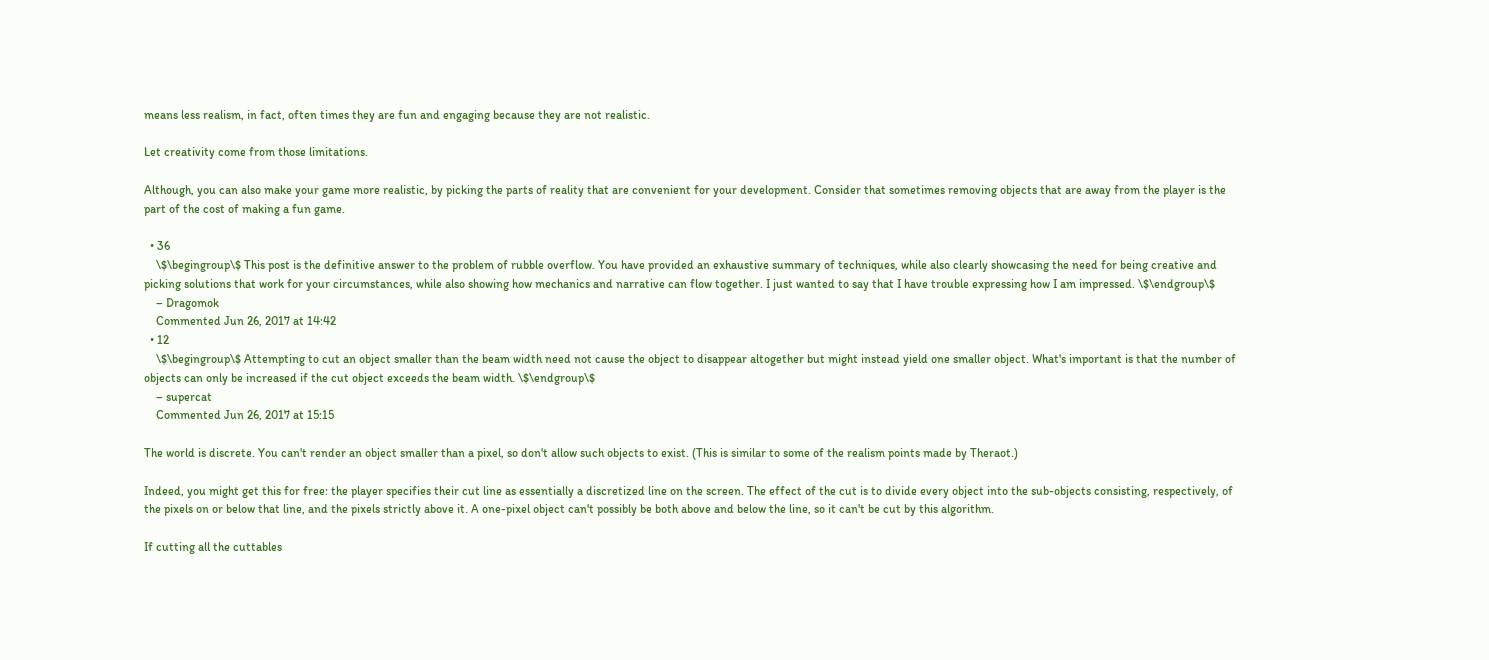means less realism, in fact, often times they are fun and engaging because they are not realistic.

Let creativity come from those limitations.

Although, you can also make your game more realistic, by picking the parts of reality that are convenient for your development. Consider that sometimes removing objects that are away from the player is the part of the cost of making a fun game.

  • 36
    \$\begingroup\$ This post is the definitive answer to the problem of rubble overflow. You have provided an exhaustive summary of techniques, while also clearly showcasing the need for being creative and picking solutions that work for your circumstances, while also showing how mechanics and narrative can flow together. I just wanted to say that I have trouble expressing how I am impressed. \$\endgroup\$
    – Dragomok
    Commented Jun 26, 2017 at 14:42
  • 12
    \$\begingroup\$ Attempting to cut an object smaller than the beam width need not cause the object to disappear altogether but might instead yield one smaller object. What's important is that the number of objects can only be increased if the cut object exceeds the beam width. \$\endgroup\$
    – supercat
    Commented Jun 26, 2017 at 15:15

The world is discrete. You can't render an object smaller than a pixel, so don't allow such objects to exist. (This is similar to some of the realism points made by Theraot.)

Indeed, you might get this for free: the player specifies their cut line as essentially a discretized line on the screen. The effect of the cut is to divide every object into the sub-objects consisting, respectively, of the pixels on or below that line, and the pixels strictly above it. A one-pixel object can't possibly be both above and below the line, so it can't be cut by this algorithm.

If cutting all the cuttables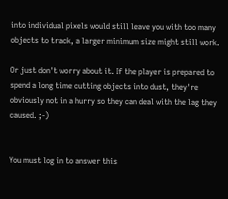into individual pixels would still leave you with too many objects to track, a larger minimum size might still work.

Or just don't worry about it. If the player is prepared to spend a long time cutting objects into dust, they're obviously not in a hurry so they can deal with the lag they caused. ;-)


You must log in to answer this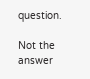question.

Not the answer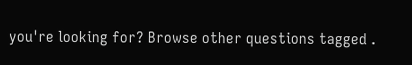you're looking for? Browse other questions tagged .